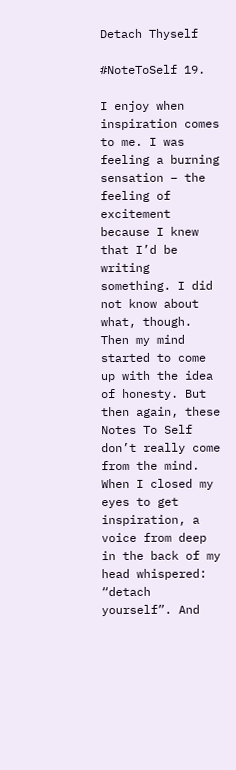Detach Thyself

#NoteToSelf 19.

I enjoy when inspiration comes to me. I was feeling a burning sensation – the feeling of excitement because I knew that I’d be writing something. I did not know about what, though. Then my mind started to come up with the idea of honesty. But then again, these Notes To Self don’t really come from the mind. When I closed my eyes to get inspiration, a voice from deep in the back of my head whispered: “detach yourself”. And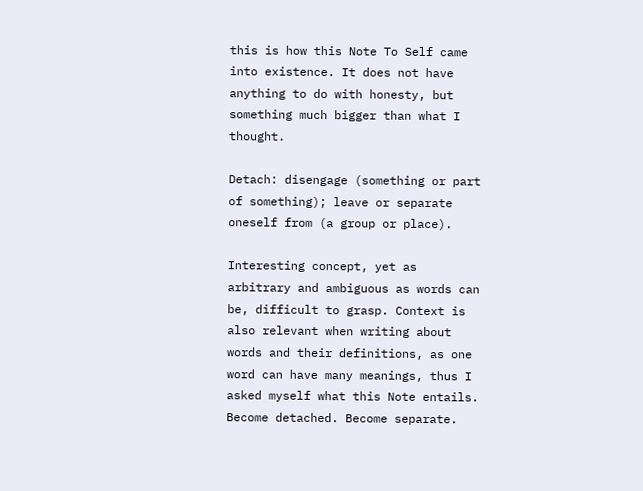this is how this Note To Self came into existence. It does not have anything to do with honesty, but something much bigger than what I thought.

Detach: disengage (something or part of something); leave or separate oneself from (a group or place).

Interesting concept, yet as arbitrary and ambiguous as words can be, difficult to grasp. Context is also relevant when writing about words and their definitions, as one word can have many meanings, thus I asked myself what this Note entails. Become detached. Become separate.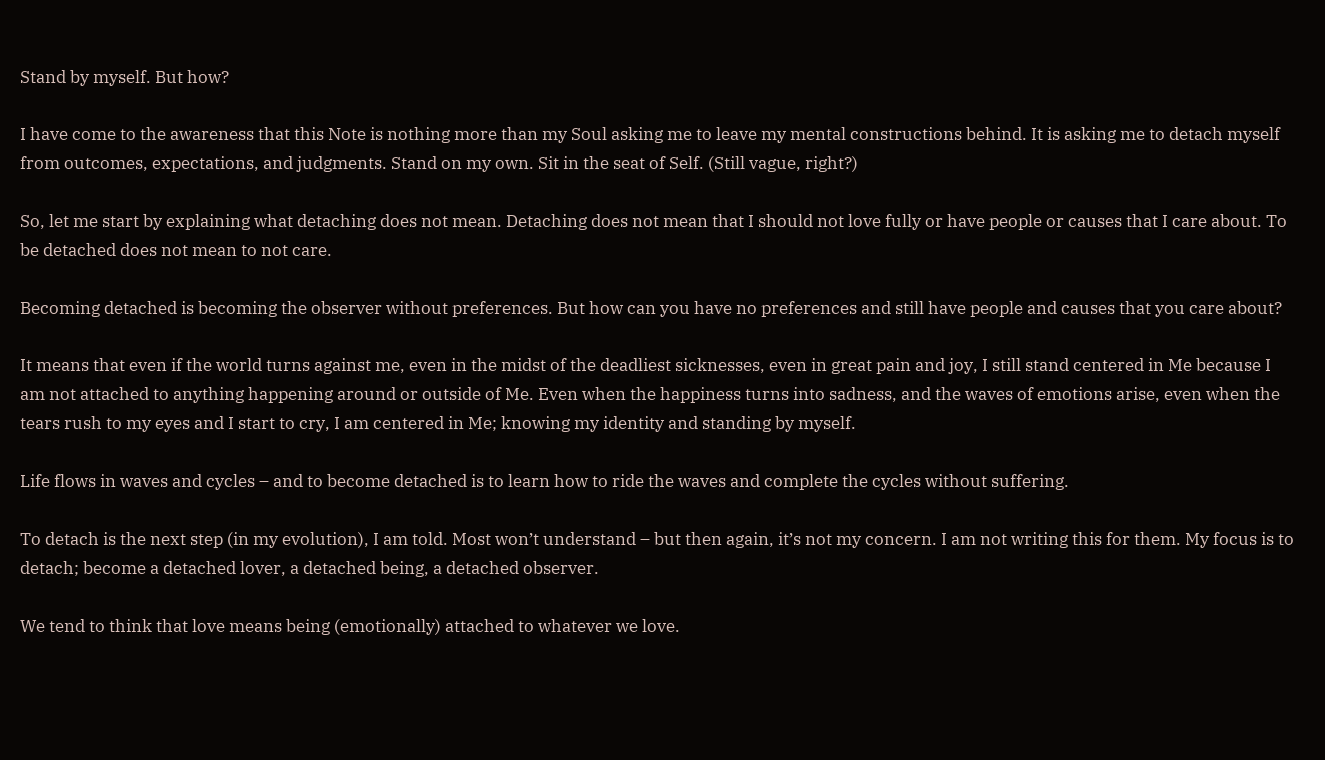Stand by myself. But how?

I have come to the awareness that this Note is nothing more than my Soul asking me to leave my mental constructions behind. It is asking me to detach myself from outcomes, expectations, and judgments. Stand on my own. Sit in the seat of Self. (Still vague, right?)

So, let me start by explaining what detaching does not mean. Detaching does not mean that I should not love fully or have people or causes that I care about. To be detached does not mean to not care.

Becoming detached is becoming the observer without preferences. But how can you have no preferences and still have people and causes that you care about?

It means that even if the world turns against me, even in the midst of the deadliest sicknesses, even in great pain and joy, I still stand centered in Me because I am not attached to anything happening around or outside of Me. Even when the happiness turns into sadness, and the waves of emotions arise, even when the tears rush to my eyes and I start to cry, I am centered in Me; knowing my identity and standing by myself.

Life flows in waves and cycles – and to become detached is to learn how to ride the waves and complete the cycles without suffering.

To detach is the next step (in my evolution), I am told. Most won’t understand – but then again, it’s not my concern. I am not writing this for them. My focus is to detach; become a detached lover, a detached being, a detached observer.

We tend to think that love means being (emotionally) attached to whatever we love.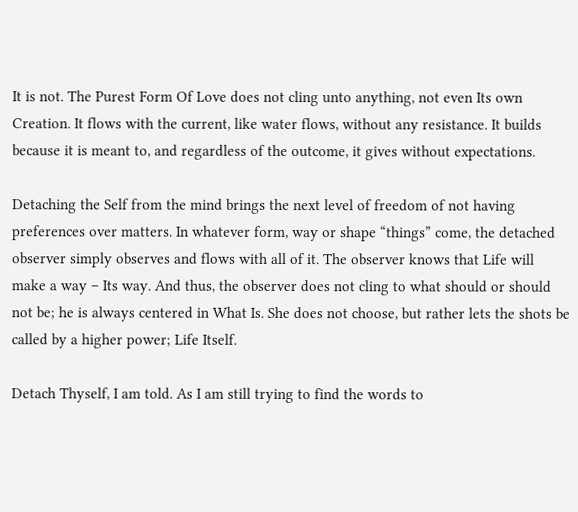It is not. The Purest Form Of Love does not cling unto anything, not even Its own Creation. It flows with the current, like water flows, without any resistance. It builds because it is meant to, and regardless of the outcome, it gives without expectations.

Detaching the Self from the mind brings the next level of freedom of not having preferences over matters. In whatever form, way or shape “things” come, the detached observer simply observes and flows with all of it. The observer knows that Life will make a way – Its way. And thus, the observer does not cling to what should or should not be; he is always centered in What Is. She does not choose, but rather lets the shots be called by a higher power; Life Itself.

Detach Thyself, I am told. As I am still trying to find the words to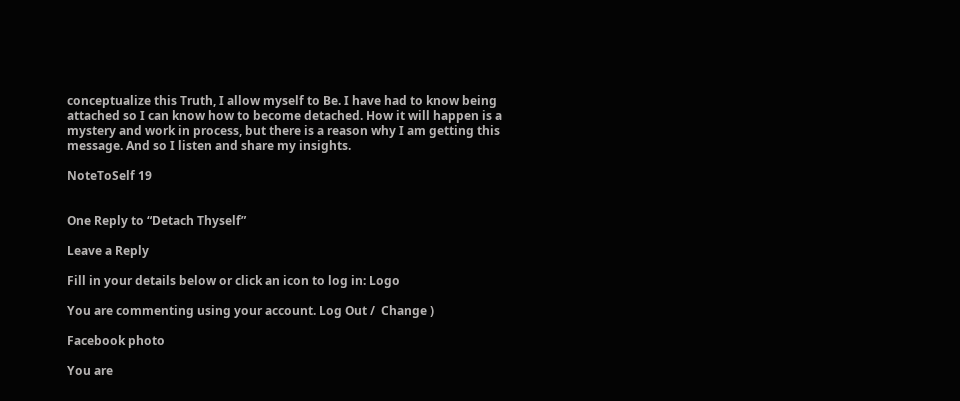conceptualize this Truth, I allow myself to Be. I have had to know being attached so I can know how to become detached. How it will happen is a mystery and work in process, but there is a reason why I am getting this message. And so I listen and share my insights.

NoteToSelf 19


One Reply to “Detach Thyself”

Leave a Reply

Fill in your details below or click an icon to log in: Logo

You are commenting using your account. Log Out /  Change )

Facebook photo

You are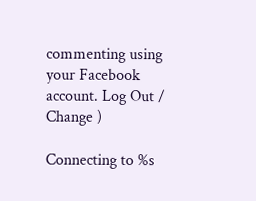commenting using your Facebook account. Log Out /  Change )

Connecting to %s